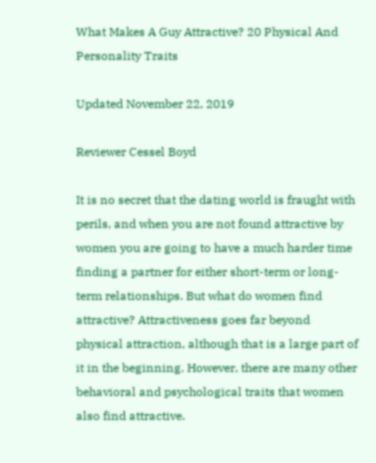What Makes A Guy Attractive? 20 Physical And Personality Traits

Updated November 22, 2019

Reviewer Cessel Boyd

It is no secret that the dating world is fraught with perils, and when you are not found attractive by women you are going to have a much harder time finding a partner for either short-term or long-term relationships. But what do women find attractive? Attractiveness goes far beyond physical attraction, although that is a large part of it in the beginning. However, there are many other behavioral and psychological traits that women also find attractive.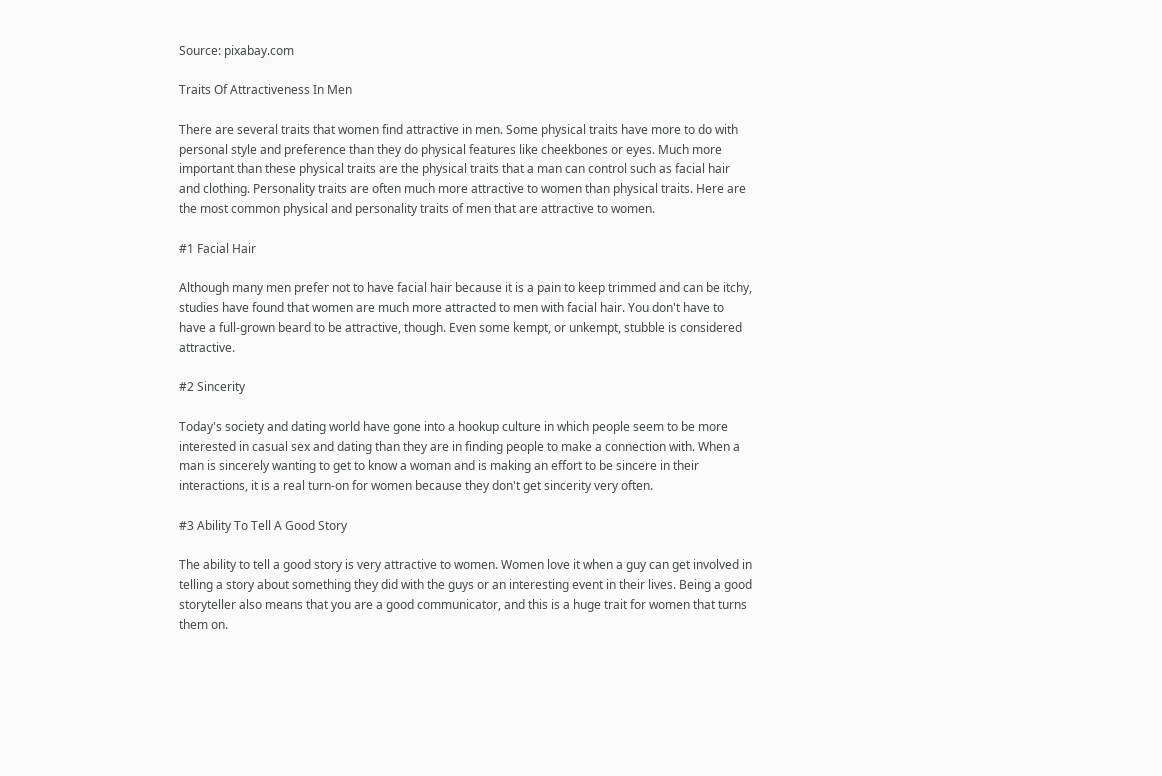Source: pixabay.com

Traits Of Attractiveness In Men

There are several traits that women find attractive in men. Some physical traits have more to do with personal style and preference than they do physical features like cheekbones or eyes. Much more important than these physical traits are the physical traits that a man can control such as facial hair and clothing. Personality traits are often much more attractive to women than physical traits. Here are the most common physical and personality traits of men that are attractive to women.

#1 Facial Hair

Although many men prefer not to have facial hair because it is a pain to keep trimmed and can be itchy, studies have found that women are much more attracted to men with facial hair. You don't have to have a full-grown beard to be attractive, though. Even some kempt, or unkempt, stubble is considered attractive.

#2 Sincerity

Today's society and dating world have gone into a hookup culture in which people seem to be more interested in casual sex and dating than they are in finding people to make a connection with. When a man is sincerely wanting to get to know a woman and is making an effort to be sincere in their interactions, it is a real turn-on for women because they don't get sincerity very often.

#3 Ability To Tell A Good Story

The ability to tell a good story is very attractive to women. Women love it when a guy can get involved in telling a story about something they did with the guys or an interesting event in their lives. Being a good storyteller also means that you are a good communicator, and this is a huge trait for women that turns them on.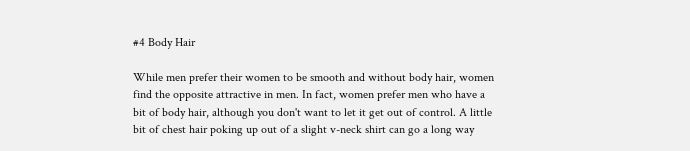#4 Body Hair

While men prefer their women to be smooth and without body hair, women find the opposite attractive in men. In fact, women prefer men who have a bit of body hair, although you don't want to let it get out of control. A little bit of chest hair poking up out of a slight v-neck shirt can go a long way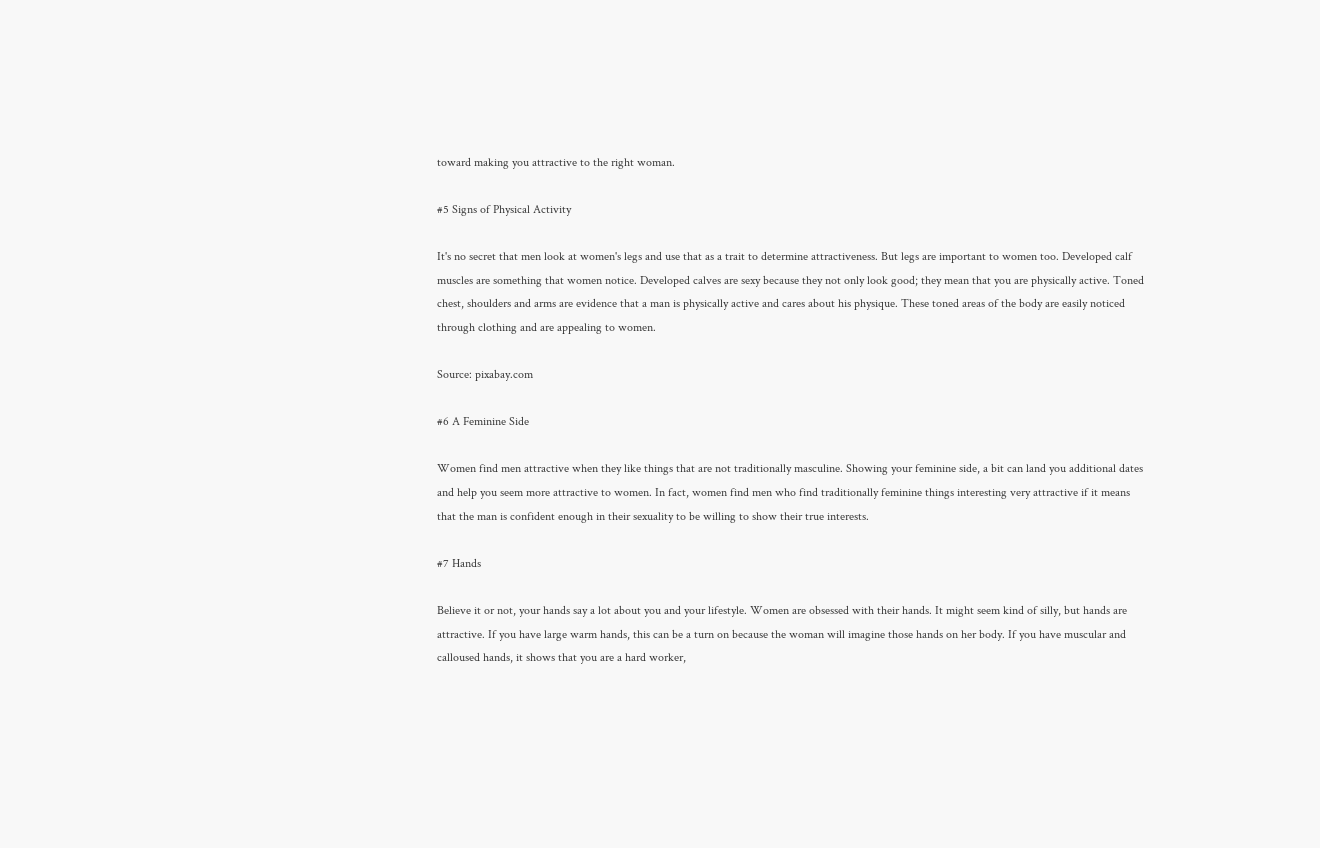toward making you attractive to the right woman.

#5 Signs of Physical Activity

It's no secret that men look at women's legs and use that as a trait to determine attractiveness. But legs are important to women too. Developed calf muscles are something that women notice. Developed calves are sexy because they not only look good; they mean that you are physically active. Toned chest, shoulders and arms are evidence that a man is physically active and cares about his physique. These toned areas of the body are easily noticed through clothing and are appealing to women.

Source: pixabay.com

#6 A Feminine Side

Women find men attractive when they like things that are not traditionally masculine. Showing your feminine side, a bit can land you additional dates and help you seem more attractive to women. In fact, women find men who find traditionally feminine things interesting very attractive if it means that the man is confident enough in their sexuality to be willing to show their true interests.

#7 Hands

Believe it or not, your hands say a lot about you and your lifestyle. Women are obsessed with their hands. It might seem kind of silly, but hands are attractive. If you have large warm hands, this can be a turn on because the woman will imagine those hands on her body. If you have muscular and calloused hands, it shows that you are a hard worker,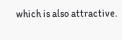which is also attractive.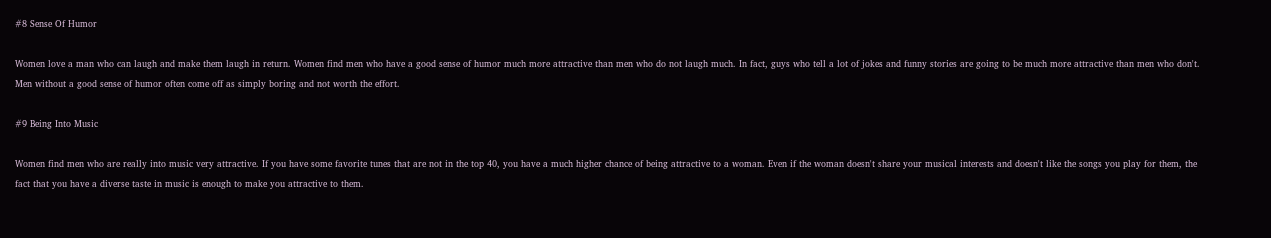#8 Sense Of Humor

Women love a man who can laugh and make them laugh in return. Women find men who have a good sense of humor much more attractive than men who do not laugh much. In fact, guys who tell a lot of jokes and funny stories are going to be much more attractive than men who don't. Men without a good sense of humor often come off as simply boring and not worth the effort.

#9 Being Into Music

Women find men who are really into music very attractive. If you have some favorite tunes that are not in the top 40, you have a much higher chance of being attractive to a woman. Even if the woman doesn't share your musical interests and doesn't like the songs you play for them, the fact that you have a diverse taste in music is enough to make you attractive to them.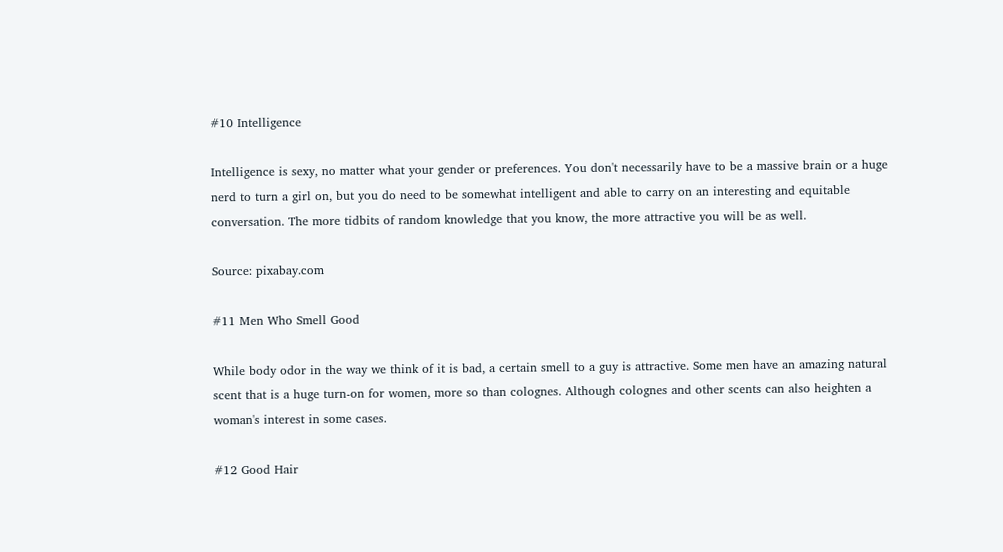#10 Intelligence

Intelligence is sexy, no matter what your gender or preferences. You don't necessarily have to be a massive brain or a huge nerd to turn a girl on, but you do need to be somewhat intelligent and able to carry on an interesting and equitable conversation. The more tidbits of random knowledge that you know, the more attractive you will be as well.

Source: pixabay.com

#11 Men Who Smell Good

While body odor in the way we think of it is bad, a certain smell to a guy is attractive. Some men have an amazing natural scent that is a huge turn-on for women, more so than colognes. Although colognes and other scents can also heighten a woman's interest in some cases.

#12 Good Hair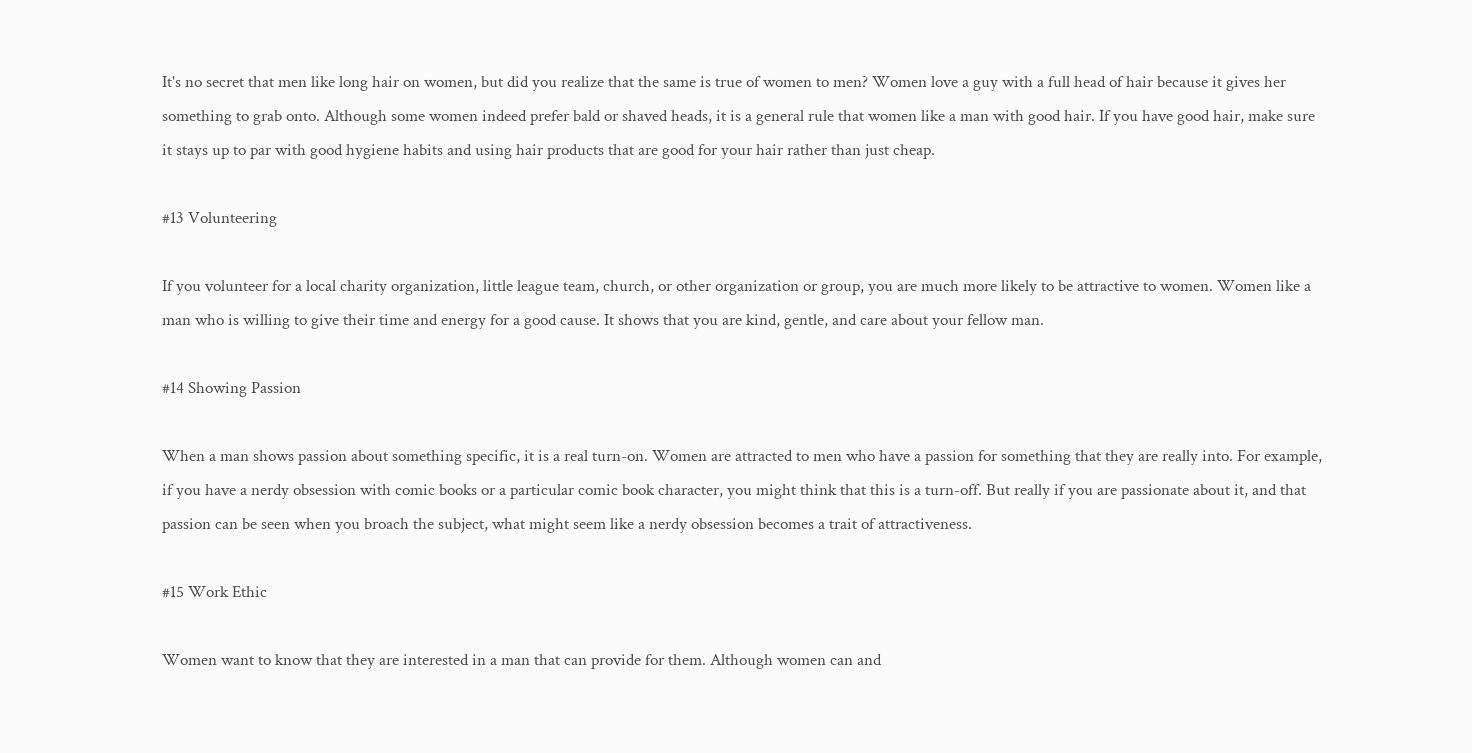It's no secret that men like long hair on women, but did you realize that the same is true of women to men? Women love a guy with a full head of hair because it gives her something to grab onto. Although some women indeed prefer bald or shaved heads, it is a general rule that women like a man with good hair. If you have good hair, make sure it stays up to par with good hygiene habits and using hair products that are good for your hair rather than just cheap.

#13 Volunteering

If you volunteer for a local charity organization, little league team, church, or other organization or group, you are much more likely to be attractive to women. Women like a man who is willing to give their time and energy for a good cause. It shows that you are kind, gentle, and care about your fellow man.

#14 Showing Passion

When a man shows passion about something specific, it is a real turn-on. Women are attracted to men who have a passion for something that they are really into. For example, if you have a nerdy obsession with comic books or a particular comic book character, you might think that this is a turn-off. But really if you are passionate about it, and that passion can be seen when you broach the subject, what might seem like a nerdy obsession becomes a trait of attractiveness.

#15 Work Ethic

Women want to know that they are interested in a man that can provide for them. Although women can and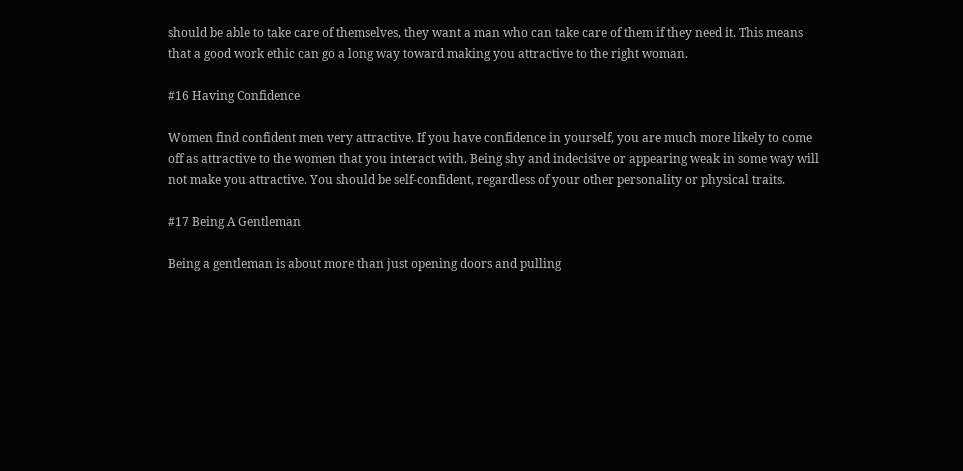should be able to take care of themselves, they want a man who can take care of them if they need it. This means that a good work ethic can go a long way toward making you attractive to the right woman.

#16 Having Confidence

Women find confident men very attractive. If you have confidence in yourself, you are much more likely to come off as attractive to the women that you interact with. Being shy and indecisive or appearing weak in some way will not make you attractive. You should be self-confident, regardless of your other personality or physical traits.

#17 Being A Gentleman

Being a gentleman is about more than just opening doors and pulling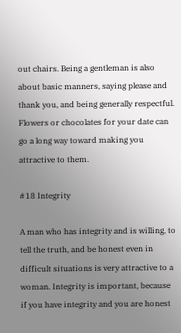out chairs. Being a gentleman is also about basic manners, saying please and thank you, and being generally respectful. Flowers or chocolates for your date can go a long way toward making you attractive to them.

#18 Integrity

A man who has integrity and is willing, to tell the truth, and be honest even in difficult situations is very attractive to a woman. Integrity is important, because if you have integrity and you are honest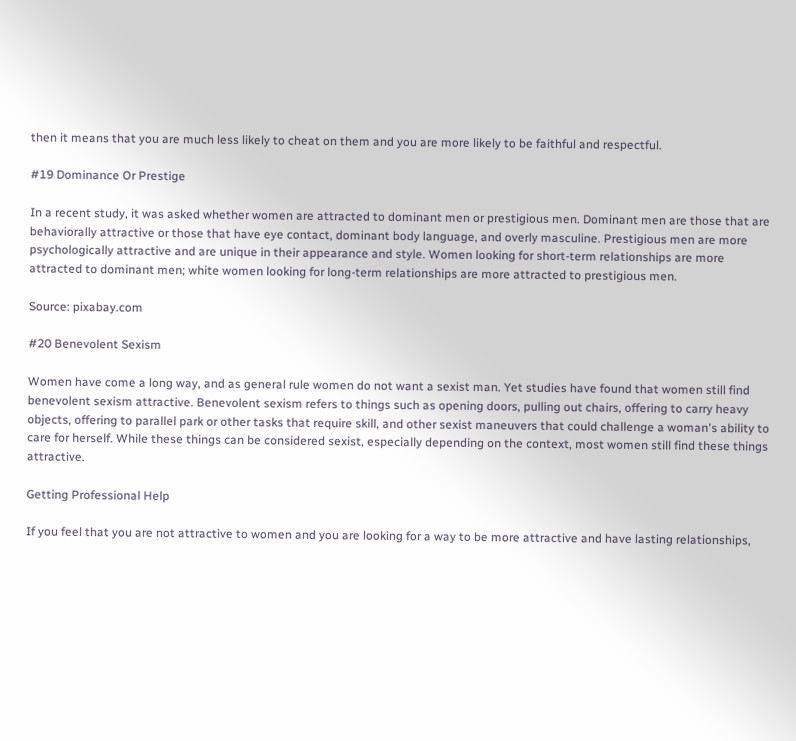then it means that you are much less likely to cheat on them and you are more likely to be faithful and respectful.

#19 Dominance Or Prestige

In a recent study, it was asked whether women are attracted to dominant men or prestigious men. Dominant men are those that are behaviorally attractive or those that have eye contact, dominant body language, and overly masculine. Prestigious men are more psychologically attractive and are unique in their appearance and style. Women looking for short-term relationships are more attracted to dominant men; white women looking for long-term relationships are more attracted to prestigious men.

Source: pixabay.com

#20 Benevolent Sexism

Women have come a long way, and as general rule women do not want a sexist man. Yet studies have found that women still find benevolent sexism attractive. Benevolent sexism refers to things such as opening doors, pulling out chairs, offering to carry heavy objects, offering to parallel park or other tasks that require skill, and other sexist maneuvers that could challenge a woman's ability to care for herself. While these things can be considered sexist, especially depending on the context, most women still find these things attractive.

Getting Professional Help

If you feel that you are not attractive to women and you are looking for a way to be more attractive and have lasting relationships,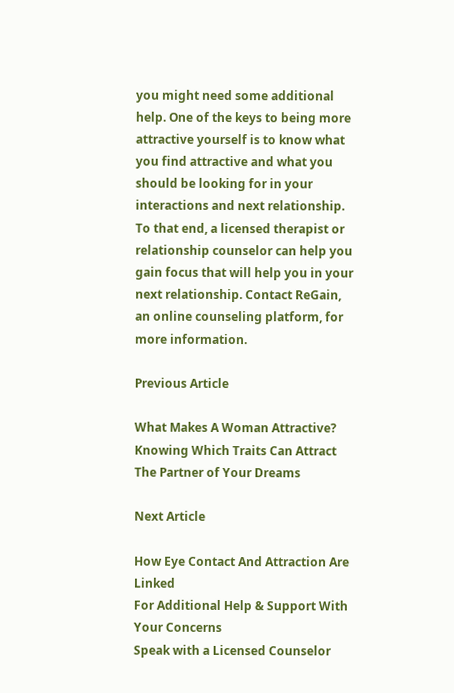you might need some additional help. One of the keys to being more attractive yourself is to know what you find attractive and what you should be looking for in your interactions and next relationship. To that end, a licensed therapist or relationship counselor can help you gain focus that will help you in your next relationship. Contact ReGain, an online counseling platform, for more information.

Previous Article

What Makes A Woman Attractive? Knowing Which Traits Can Attract The Partner of Your Dreams

Next Article

How Eye Contact And Attraction Are Linked
For Additional Help & Support With Your Concerns
Speak with a Licensed Counselor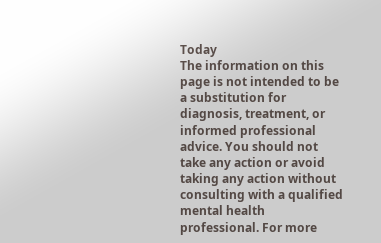Today
The information on this page is not intended to be a substitution for diagnosis, treatment, or informed professional advice. You should not take any action or avoid taking any action without consulting with a qualified mental health professional. For more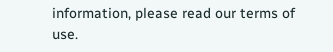information, please read our terms of use.